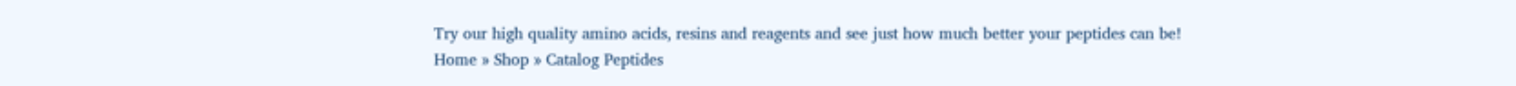Try our high quality amino acids, resins and reagents and see just how much better your peptides can be!
Home » Shop » Catalog Peptides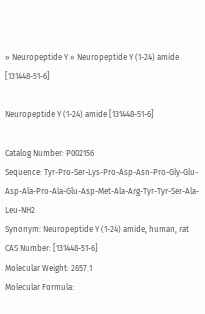» Neuropeptide Y » Neuropeptide Y (1-24) amide [131448-51-6]

Neuropeptide Y (1-24) amide [131448-51-6]

Catalog Number: P002156
Sequence: Tyr-Pro-Ser-Lys-Pro-Asp-Asn-Pro-Gly-Glu-Asp-Ala-Pro-Ala-Glu-Asp-Met-Ala-Arg-Tyr-Tyr-Ser-Ala-Leu-NH2
Synonym: Neuropeptide Y (1-24) amide, human, rat
CAS Number: [131448-51-6]
Molecular Weight: 2657.1
Molecular Formula: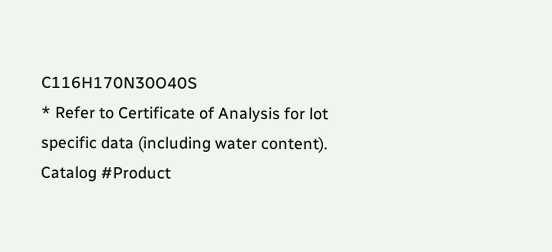C116H170N30O40S
* Refer to Certificate of Analysis for lot specific data (including water content).
Catalog #Product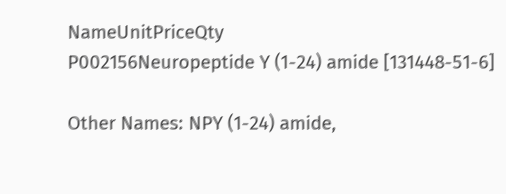NameUnitPriceQty
P002156Neuropeptide Y (1-24) amide [131448-51-6]

Other Names: NPY (1-24) amide,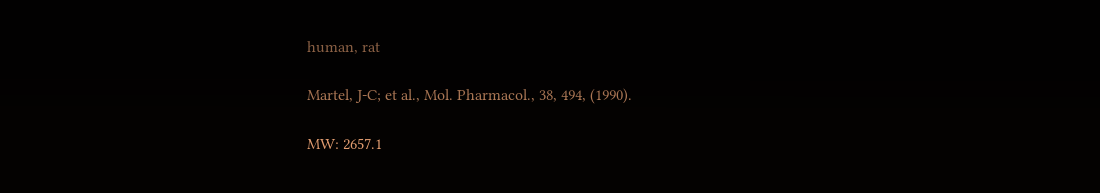human, rat

Martel, J-C; et al., Mol. Pharmacol., 38, 494, (1990).

MW: 2657.1